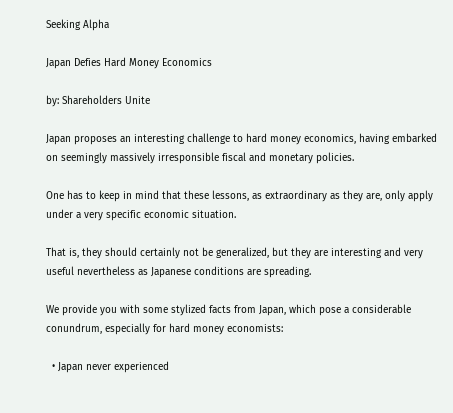Seeking Alpha

Japan Defies Hard Money Economics

by: Shareholders Unite

Japan proposes an interesting challenge to hard money economics, having embarked on seemingly massively irresponsible fiscal and monetary policies.

One has to keep in mind that these lessons, as extraordinary as they are, only apply under a very specific economic situation.

That is, they should certainly not be generalized, but they are interesting and very useful nevertheless as Japanese conditions are spreading.

We provide you with some stylized facts from Japan, which pose a considerable conundrum, especially for hard money economists:

  • Japan never experienced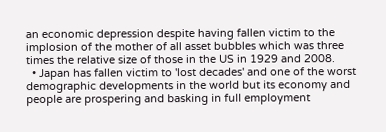an economic depression despite having fallen victim to the implosion of the mother of all asset bubbles which was three times the relative size of those in the US in 1929 and 2008.
  • Japan has fallen victim to 'lost decades' and one of the worst demographic developments in the world but its economy and people are prospering and basking in full employment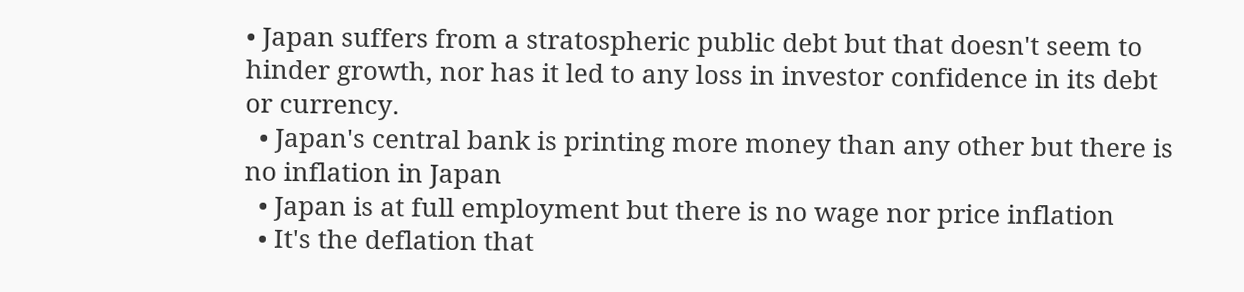• Japan suffers from a stratospheric public debt but that doesn't seem to hinder growth, nor has it led to any loss in investor confidence in its debt or currency.
  • Japan's central bank is printing more money than any other but there is no inflation in Japan
  • Japan is at full employment but there is no wage nor price inflation
  • It's the deflation that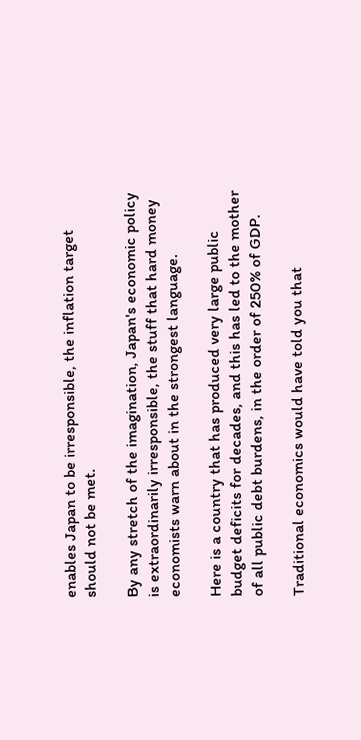enables Japan to be irresponsible, the inflation target should not be met.

By any stretch of the imagination, Japan's economic policy is extraordinarily irresponsible, the stuff that hard money economists warn about in the strongest language.

Here is a country that has produced very large public budget deficits for decades, and this has led to the mother of all public debt burdens, in the order of 250% of GDP.

Traditional economics would have told you that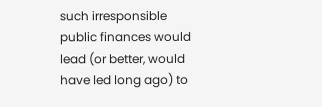such irresponsible public finances would lead (or better, would have led long ago) to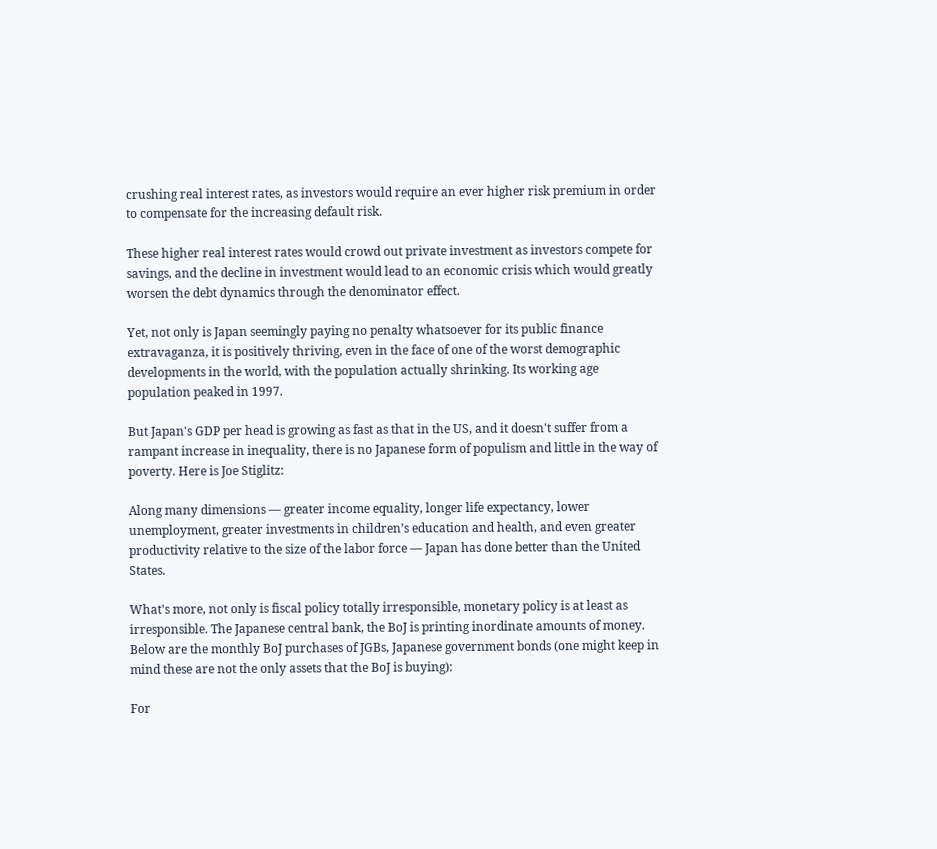crushing real interest rates, as investors would require an ever higher risk premium in order to compensate for the increasing default risk.

These higher real interest rates would crowd out private investment as investors compete for savings, and the decline in investment would lead to an economic crisis which would greatly worsen the debt dynamics through the denominator effect.

Yet, not only is Japan seemingly paying no penalty whatsoever for its public finance extravaganza, it is positively thriving, even in the face of one of the worst demographic developments in the world, with the population actually shrinking. Its working age population peaked in 1997.

But Japan's GDP per head is growing as fast as that in the US, and it doesn't suffer from a rampant increase in inequality, there is no Japanese form of populism and little in the way of poverty. Here is Joe Stiglitz:

Along many dimensions — greater income equality, longer life expectancy, lower unemployment, greater investments in children’s education and health, and even greater productivity relative to the size of the labor force — Japan has done better than the United States.

What's more, not only is fiscal policy totally irresponsible, monetary policy is at least as irresponsible. The Japanese central bank, the BoJ is printing inordinate amounts of money. Below are the monthly BoJ purchases of JGBs, Japanese government bonds (one might keep in mind these are not the only assets that the BoJ is buying):

For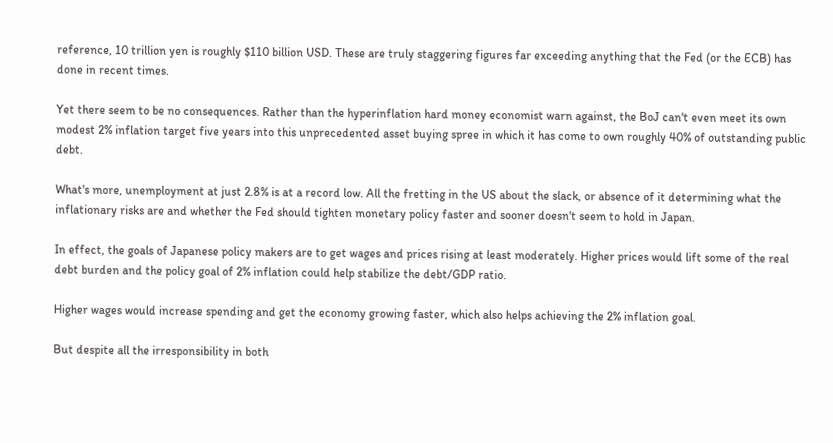reference, 10 trillion yen is roughly $110 billion USD. These are truly staggering figures far exceeding anything that the Fed (or the ECB) has done in recent times.

Yet there seem to be no consequences. Rather than the hyperinflation hard money economist warn against, the BoJ can't even meet its own modest 2% inflation target five years into this unprecedented asset buying spree in which it has come to own roughly 40% of outstanding public debt.

What's more, unemployment at just 2.8% is at a record low. All the fretting in the US about the slack, or absence of it determining what the inflationary risks are and whether the Fed should tighten monetary policy faster and sooner doesn't seem to hold in Japan.

In effect, the goals of Japanese policy makers are to get wages and prices rising at least moderately. Higher prices would lift some of the real debt burden and the policy goal of 2% inflation could help stabilize the debt/GDP ratio.

Higher wages would increase spending and get the economy growing faster, which also helps achieving the 2% inflation goal.

But despite all the irresponsibility in both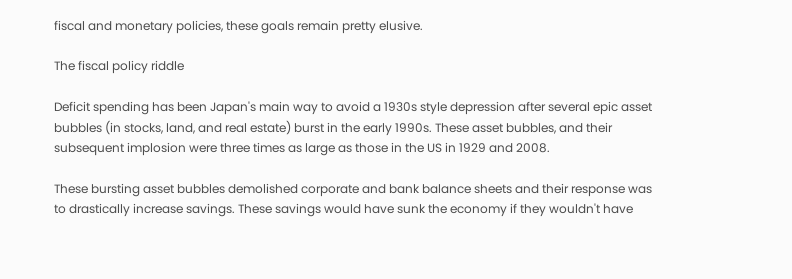fiscal and monetary policies, these goals remain pretty elusive.

The fiscal policy riddle

Deficit spending has been Japan's main way to avoid a 1930s style depression after several epic asset bubbles (in stocks, land, and real estate) burst in the early 1990s. These asset bubbles, and their subsequent implosion were three times as large as those in the US in 1929 and 2008.

These bursting asset bubbles demolished corporate and bank balance sheets and their response was to drastically increase savings. These savings would have sunk the economy if they wouldn't have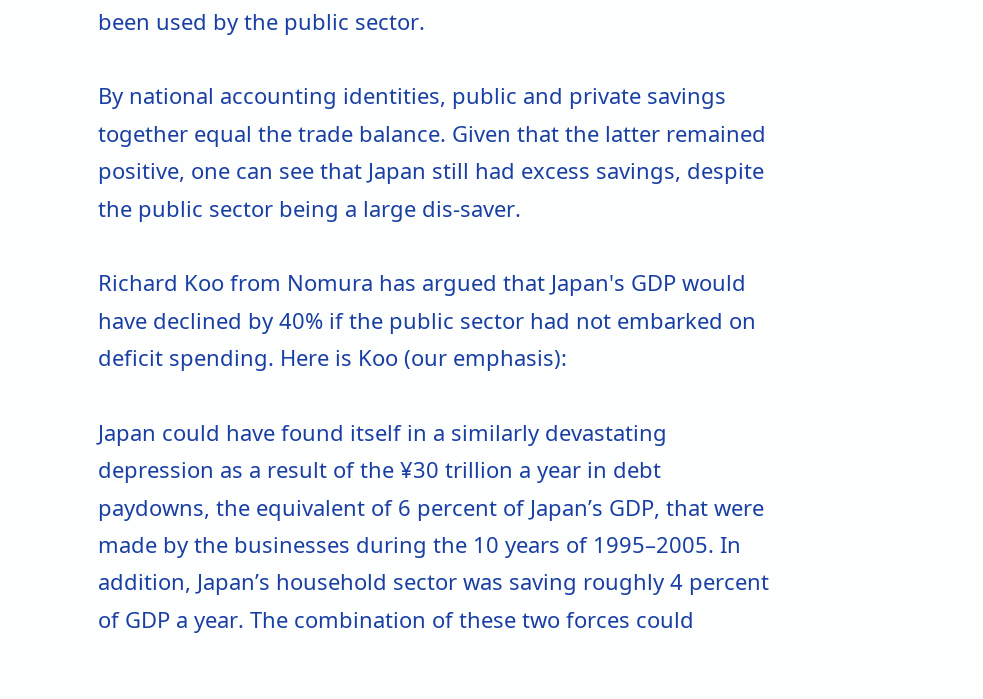been used by the public sector.

By national accounting identities, public and private savings together equal the trade balance. Given that the latter remained positive, one can see that Japan still had excess savings, despite the public sector being a large dis-saver.

Richard Koo from Nomura has argued that Japan's GDP would have declined by 40% if the public sector had not embarked on deficit spending. Here is Koo (our emphasis):

Japan could have found itself in a similarly devastating depression as a result of the ¥30 trillion a year in debt paydowns, the equivalent of 6 percent of Japan’s GDP, that were made by the businesses during the 10 years of 1995–2005. In addition, Japan’s household sector was saving roughly 4 percent of GDP a year. The combination of these two forces could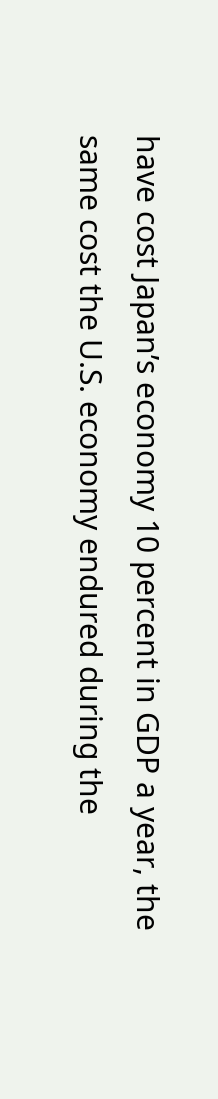have cost Japan’s economy 10 percent in GDP a year, the same cost the U.S. economy endured during the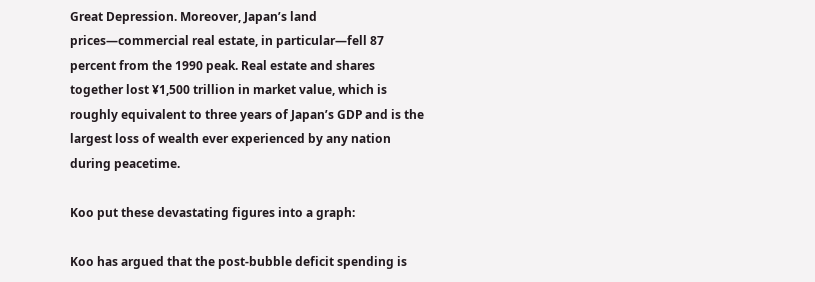Great Depression. Moreover, Japan’s land prices—commercial real estate, in particular—fell 87 percent from the 1990 peak. Real estate and shares together lost ¥1,500 trillion in market value, which is roughly equivalent to three years of Japan’s GDP and is the largest loss of wealth ever experienced by any nation during peacetime.

Koo put these devastating figures into a graph:

Koo has argued that the post-bubble deficit spending is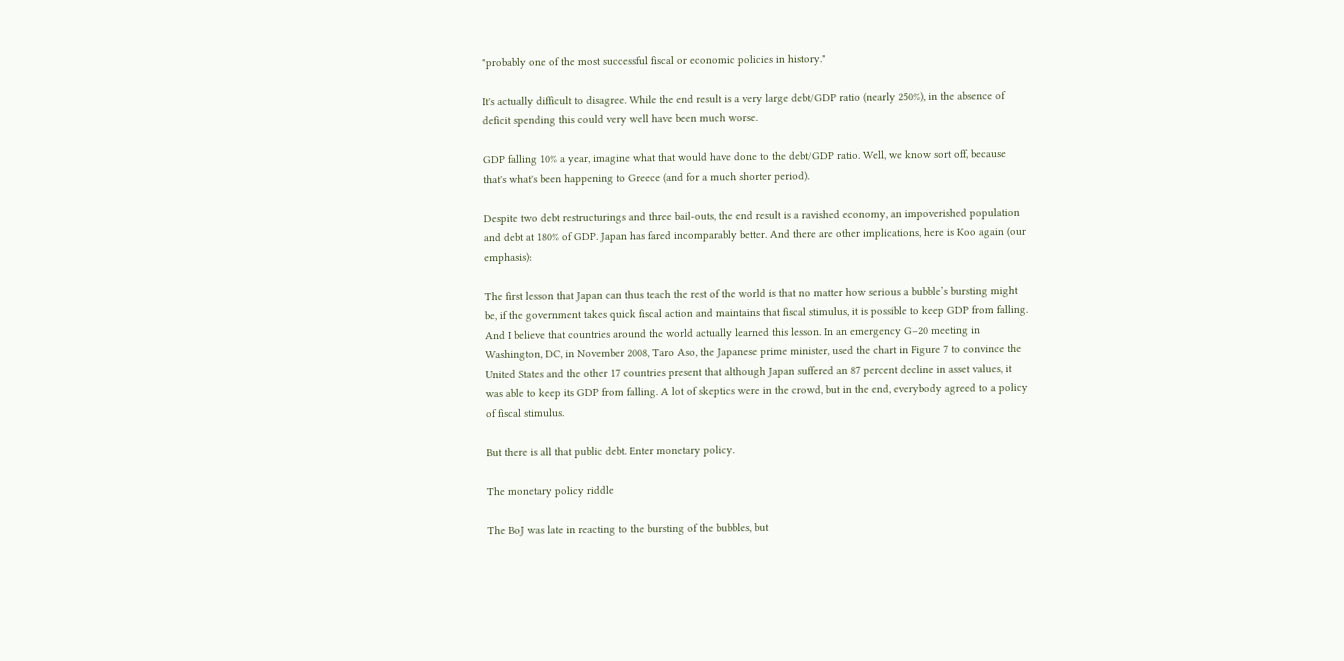"probably one of the most successful fiscal or economic policies in history."

It's actually difficult to disagree. While the end result is a very large debt/GDP ratio (nearly 250%), in the absence of deficit spending this could very well have been much worse.

GDP falling 10% a year, imagine what that would have done to the debt/GDP ratio. Well, we know sort off, because that's what's been happening to Greece (and for a much shorter period).

Despite two debt restructurings and three bail-outs, the end result is a ravished economy, an impoverished population and debt at 180% of GDP. Japan has fared incomparably better. And there are other implications, here is Koo again (our emphasis):

The first lesson that Japan can thus teach the rest of the world is that no matter how serious a bubble’s bursting might be, if the government takes quick fiscal action and maintains that fiscal stimulus, it is possible to keep GDP from falling. And I believe that countries around the world actually learned this lesson. In an emergency G–20 meeting in Washington, DC, in November 2008, Taro Aso, the Japanese prime minister, used the chart in Figure 7 to convince the United States and the other 17 countries present that although Japan suffered an 87 percent decline in asset values, it was able to keep its GDP from falling. A lot of skeptics were in the crowd, but in the end, everybody agreed to a policy of fiscal stimulus.

But there is all that public debt. Enter monetary policy.

The monetary policy riddle

The BoJ was late in reacting to the bursting of the bubbles, but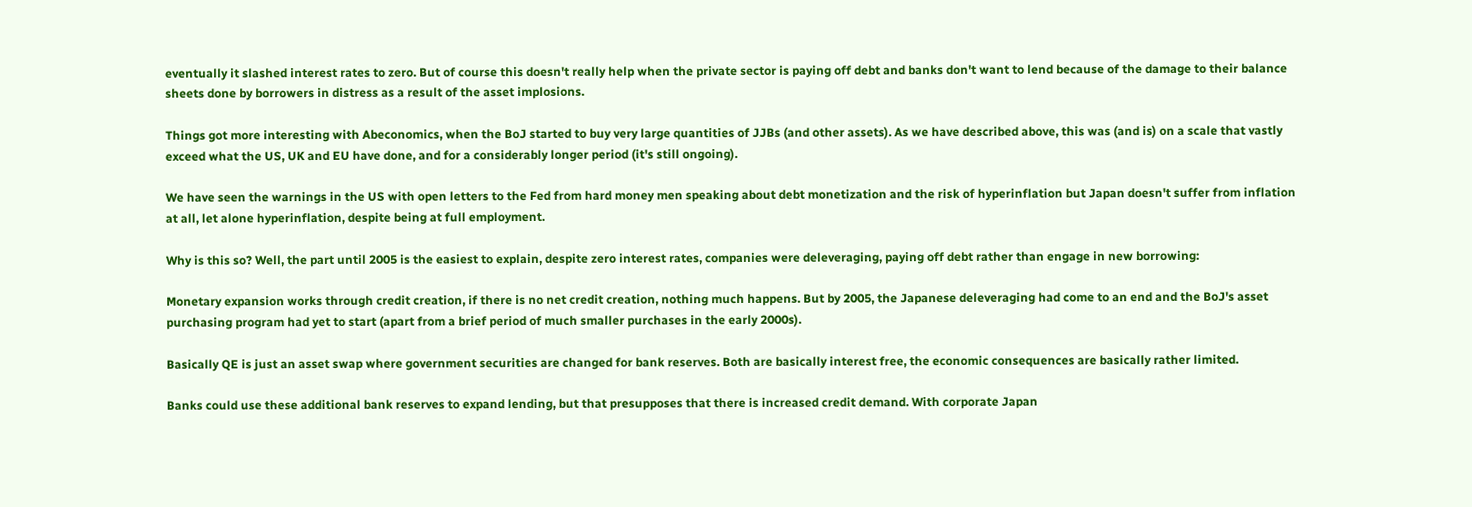eventually it slashed interest rates to zero. But of course this doesn't really help when the private sector is paying off debt and banks don't want to lend because of the damage to their balance sheets done by borrowers in distress as a result of the asset implosions.

Things got more interesting with Abeconomics, when the BoJ started to buy very large quantities of JJBs (and other assets). As we have described above, this was (and is) on a scale that vastly exceed what the US, UK and EU have done, and for a considerably longer period (it's still ongoing).

We have seen the warnings in the US with open letters to the Fed from hard money men speaking about debt monetization and the risk of hyperinflation but Japan doesn't suffer from inflation at all, let alone hyperinflation, despite being at full employment.

Why is this so? Well, the part until 2005 is the easiest to explain, despite zero interest rates, companies were deleveraging, paying off debt rather than engage in new borrowing:

Monetary expansion works through credit creation, if there is no net credit creation, nothing much happens. But by 2005, the Japanese deleveraging had come to an end and the BoJ's asset purchasing program had yet to start (apart from a brief period of much smaller purchases in the early 2000s).

Basically QE is just an asset swap where government securities are changed for bank reserves. Both are basically interest free, the economic consequences are basically rather limited.

Banks could use these additional bank reserves to expand lending, but that presupposes that there is increased credit demand. With corporate Japan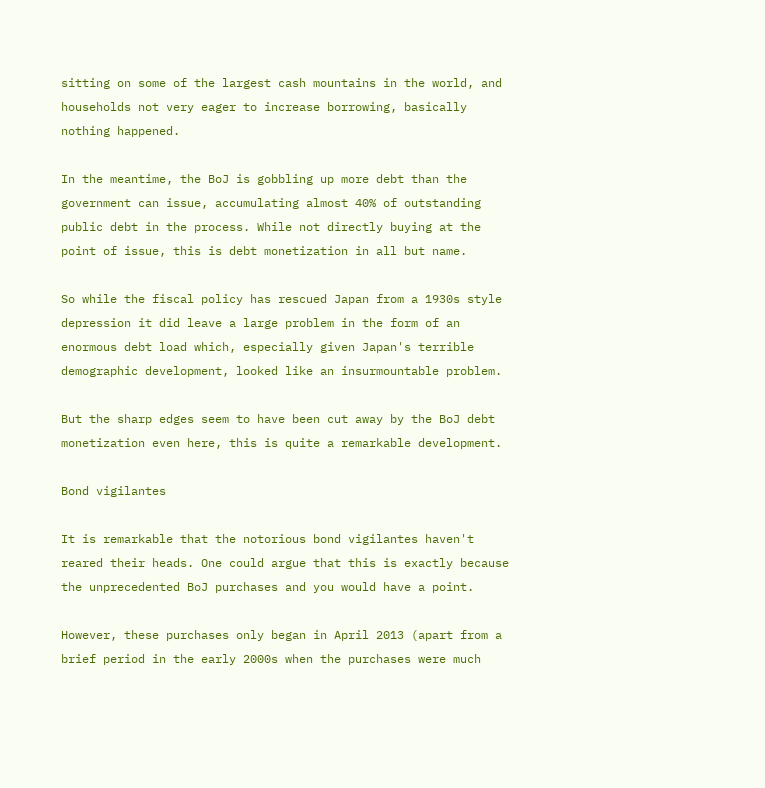sitting on some of the largest cash mountains in the world, and households not very eager to increase borrowing, basically nothing happened.

In the meantime, the BoJ is gobbling up more debt than the government can issue, accumulating almost 40% of outstanding public debt in the process. While not directly buying at the point of issue, this is debt monetization in all but name.

So while the fiscal policy has rescued Japan from a 1930s style depression it did leave a large problem in the form of an enormous debt load which, especially given Japan's terrible demographic development, looked like an insurmountable problem.

But the sharp edges seem to have been cut away by the BoJ debt monetization even here, this is quite a remarkable development.

Bond vigilantes

It is remarkable that the notorious bond vigilantes haven't reared their heads. One could argue that this is exactly because the unprecedented BoJ purchases and you would have a point.

However, these purchases only began in April 2013 (apart from a brief period in the early 2000s when the purchases were much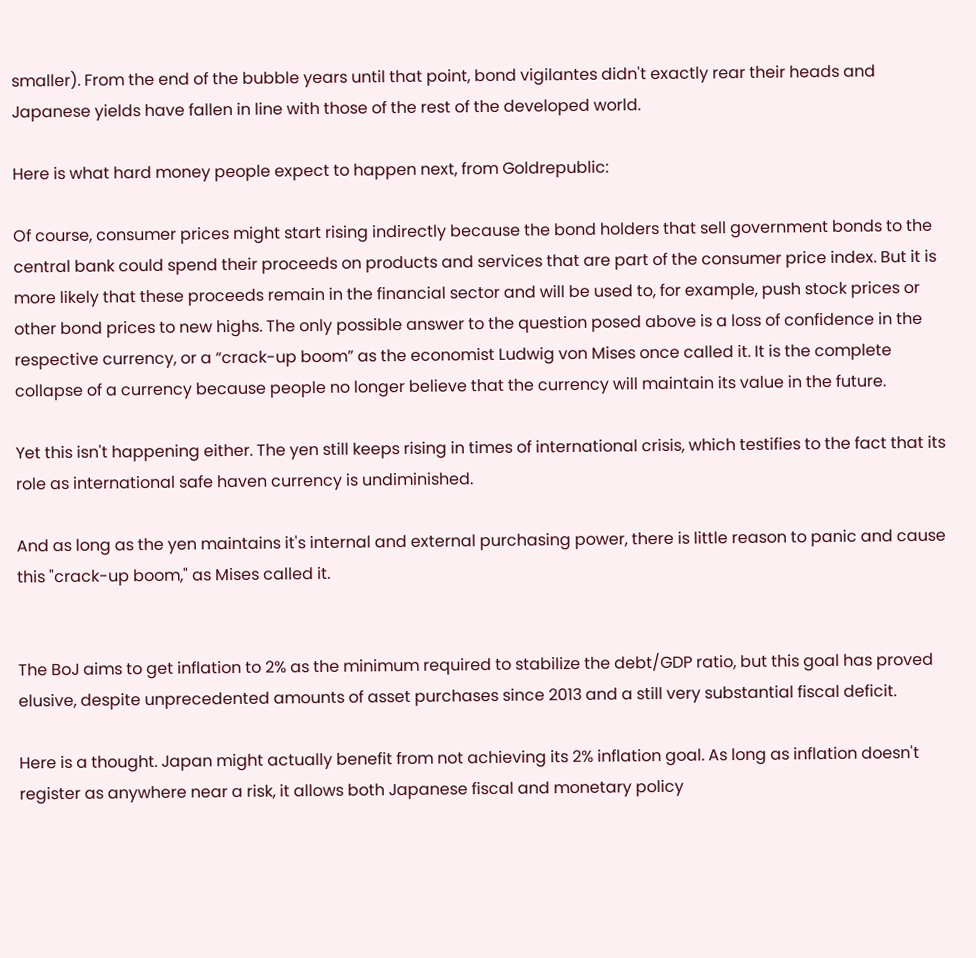smaller). From the end of the bubble years until that point, bond vigilantes didn't exactly rear their heads and Japanese yields have fallen in line with those of the rest of the developed world.

Here is what hard money people expect to happen next, from Goldrepublic:

Of course, consumer prices might start rising indirectly because the bond holders that sell government bonds to the central bank could spend their proceeds on products and services that are part of the consumer price index. But it is more likely that these proceeds remain in the financial sector and will be used to, for example, push stock prices or other bond prices to new highs. The only possible answer to the question posed above is a loss of confidence in the respective currency, or a “crack-up boom” as the economist Ludwig von Mises once called it. It is the complete collapse of a currency because people no longer believe that the currency will maintain its value in the future.

Yet this isn't happening either. The yen still keeps rising in times of international crisis, which testifies to the fact that its role as international safe haven currency is undiminished.

And as long as the yen maintains it's internal and external purchasing power, there is little reason to panic and cause this "crack-up boom," as Mises called it.


The BoJ aims to get inflation to 2% as the minimum required to stabilize the debt/GDP ratio, but this goal has proved elusive, despite unprecedented amounts of asset purchases since 2013 and a still very substantial fiscal deficit.

Here is a thought. Japan might actually benefit from not achieving its 2% inflation goal. As long as inflation doesn't register as anywhere near a risk, it allows both Japanese fiscal and monetary policy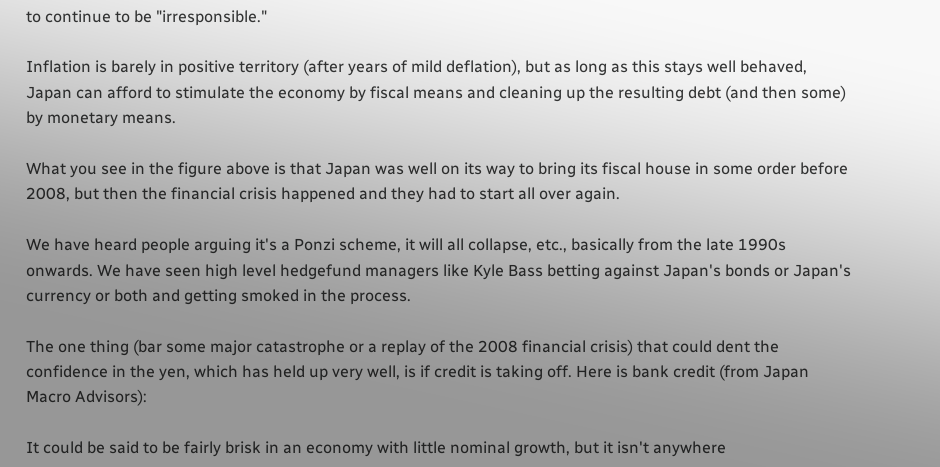to continue to be "irresponsible."

Inflation is barely in positive territory (after years of mild deflation), but as long as this stays well behaved, Japan can afford to stimulate the economy by fiscal means and cleaning up the resulting debt (and then some) by monetary means.

What you see in the figure above is that Japan was well on its way to bring its fiscal house in some order before 2008, but then the financial crisis happened and they had to start all over again.

We have heard people arguing it's a Ponzi scheme, it will all collapse, etc., basically from the late 1990s onwards. We have seen high level hedgefund managers like Kyle Bass betting against Japan's bonds or Japan's currency or both and getting smoked in the process.

The one thing (bar some major catastrophe or a replay of the 2008 financial crisis) that could dent the confidence in the yen, which has held up very well, is if credit is taking off. Here is bank credit (from Japan Macro Advisors):

It could be said to be fairly brisk in an economy with little nominal growth, but it isn't anywhere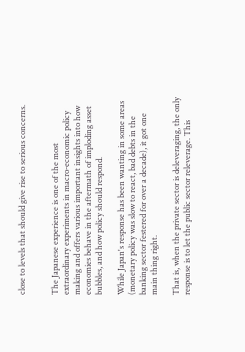close to levels that should give rise to serious concerns.


The Japanese experience is one of the most extraordinary experiments in macro-economic policy making and offers various important insights into how economies behave in the aftermath of imploding asset bubbles, and how policy should respond.

While Japan's response has been wanting in some areas (monetary policy was slow to react, bad debts in the banking sector festered for over a decade), it got one main thing right.

That is, when the private sector is deleveraging, the only response is to let the public sector releverage. This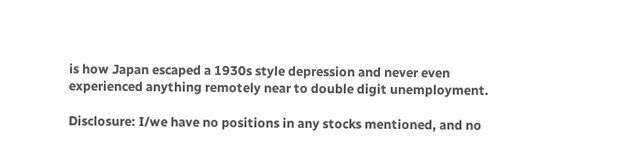is how Japan escaped a 1930s style depression and never even experienced anything remotely near to double digit unemployment.

Disclosure: I/we have no positions in any stocks mentioned, and no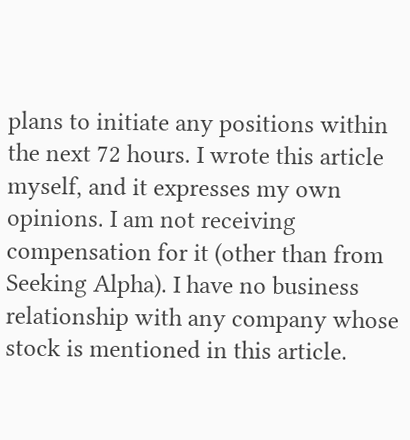plans to initiate any positions within the next 72 hours. I wrote this article myself, and it expresses my own opinions. I am not receiving compensation for it (other than from Seeking Alpha). I have no business relationship with any company whose stock is mentioned in this article.